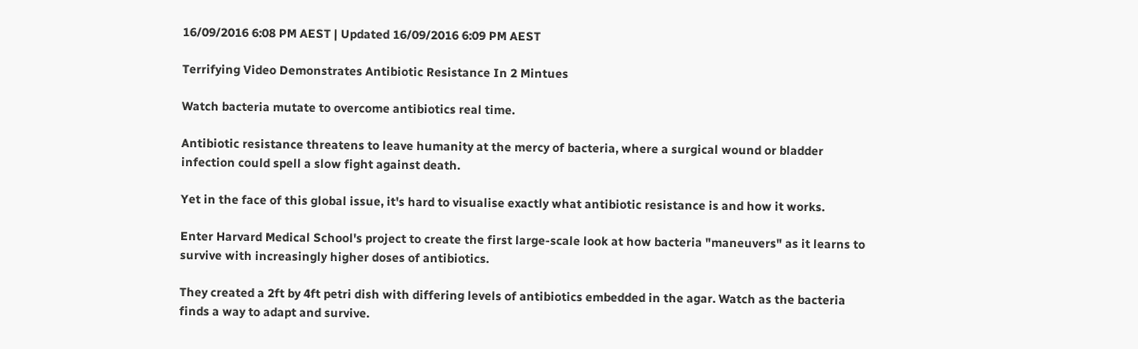16/09/2016 6:08 PM AEST | Updated 16/09/2016 6:09 PM AEST

Terrifying Video Demonstrates Antibiotic Resistance In 2 Mintues

Watch bacteria mutate to overcome antibiotics real time.

Antibiotic resistance threatens to leave humanity at the mercy of bacteria, where a surgical wound or bladder infection could spell a slow fight against death.

Yet in the face of this global issue, it's hard to visualise exactly what antibiotic resistance is and how it works.

Enter Harvard Medical School's project to create the first large-scale look at how bacteria "maneuvers" as it learns to survive with increasingly higher doses of antibiotics.

They created a 2ft by 4ft petri dish with differing levels of antibiotics embedded in the agar. Watch as the bacteria finds a way to adapt and survive.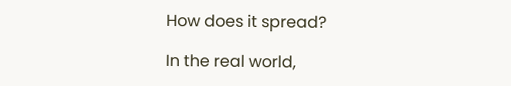How does it spread?

In the real world,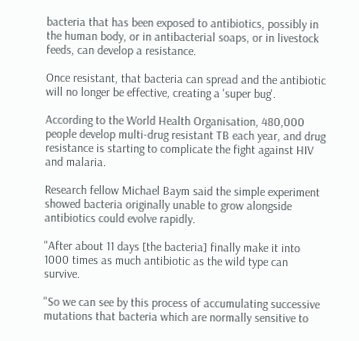bacteria that has been exposed to antibiotics, possibly in the human body, or in antibacterial soaps, or in livestock feeds, can develop a resistance.

Once resistant, that bacteria can spread and the antibiotic will no longer be effective, creating a 'super bug'.

According to the World Health Organisation, 480,000 people develop multi-drug resistant TB each year, and drug resistance is starting to complicate the fight against HIV and malaria.

Research fellow Michael Baym said the simple experiment showed bacteria originally unable to grow alongside antibiotics could evolve rapidly.

"After about 11 days [the bacteria] finally make it into 1000 times as much antibiotic as the wild type can survive.

"So we can see by this process of accumulating successive mutations that bacteria which are normally sensitive to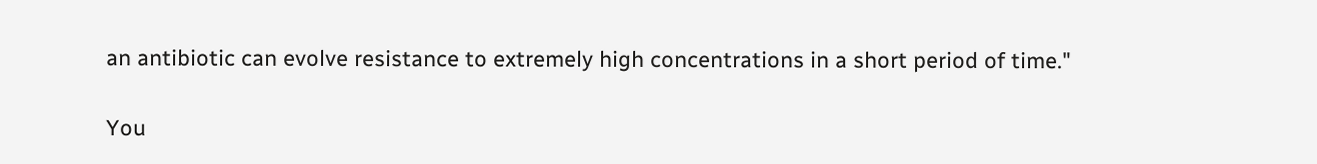an antibiotic can evolve resistance to extremely high concentrations in a short period of time."

You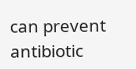can prevent antibiotic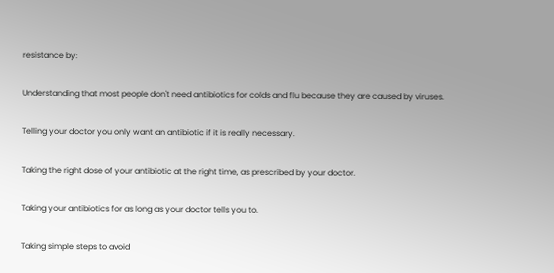resistance by:

Understanding that most people don't need antibiotics for colds and flu because they are caused by viruses.

Telling your doctor you only want an antibiotic if it is really necessary.

Taking the right dose of your antibiotic at the right time, as prescribed by your doctor.

Taking your antibiotics for as long as your doctor tells you to.

Taking simple steps to avoid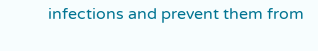infections and prevent them from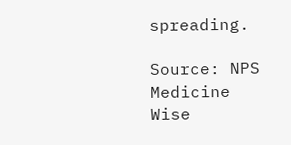spreading.

Source: NPS Medicine Wise